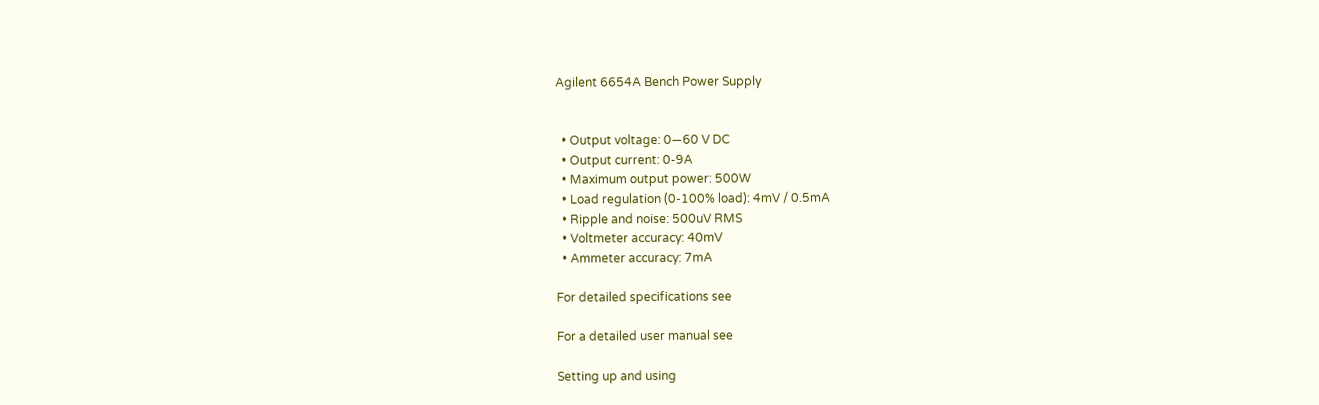Agilent 6654A Bench Power Supply


  • Output voltage: 0—60 V DC
  • Output current: 0-9A
  • Maximum output power: 500W
  • Load regulation (0-100% load): 4mV / 0.5mA
  • Ripple and noise: 500uV RMS
  • Voltmeter accuracy: 40mV
  • Ammeter accuracy: 7mA

For detailed specifications see

For a detailed user manual see

Setting up and using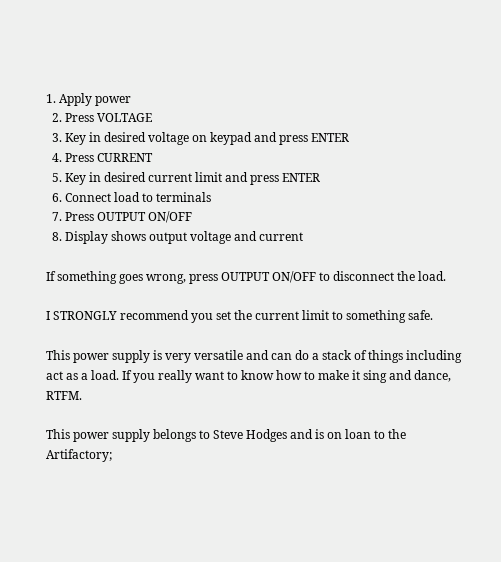1. Apply power
  2. Press VOLTAGE
  3. Key in desired voltage on keypad and press ENTER
  4. Press CURRENT
  5. Key in desired current limit and press ENTER
  6. Connect load to terminals
  7. Press OUTPUT ON/OFF
  8. Display shows output voltage and current

If something goes wrong, press OUTPUT ON/OFF to disconnect the load.

I STRONGLY recommend you set the current limit to something safe.

This power supply is very versatile and can do a stack of things including act as a load. If you really want to know how to make it sing and dance, RTFM.

This power supply belongs to Steve Hodges and is on loan to the Artifactory;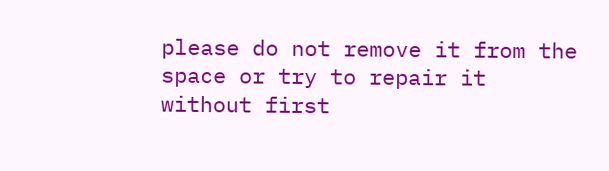please do not remove it from the space or try to repair it without first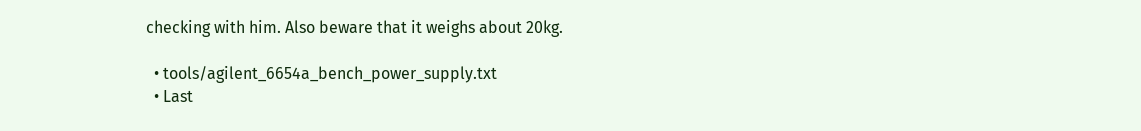checking with him. Also beware that it weighs about 20kg.

  • tools/agilent_6654a_bench_power_supply.txt
  • Last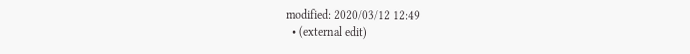modified: 2020/03/12 12:49
  • (external edit)